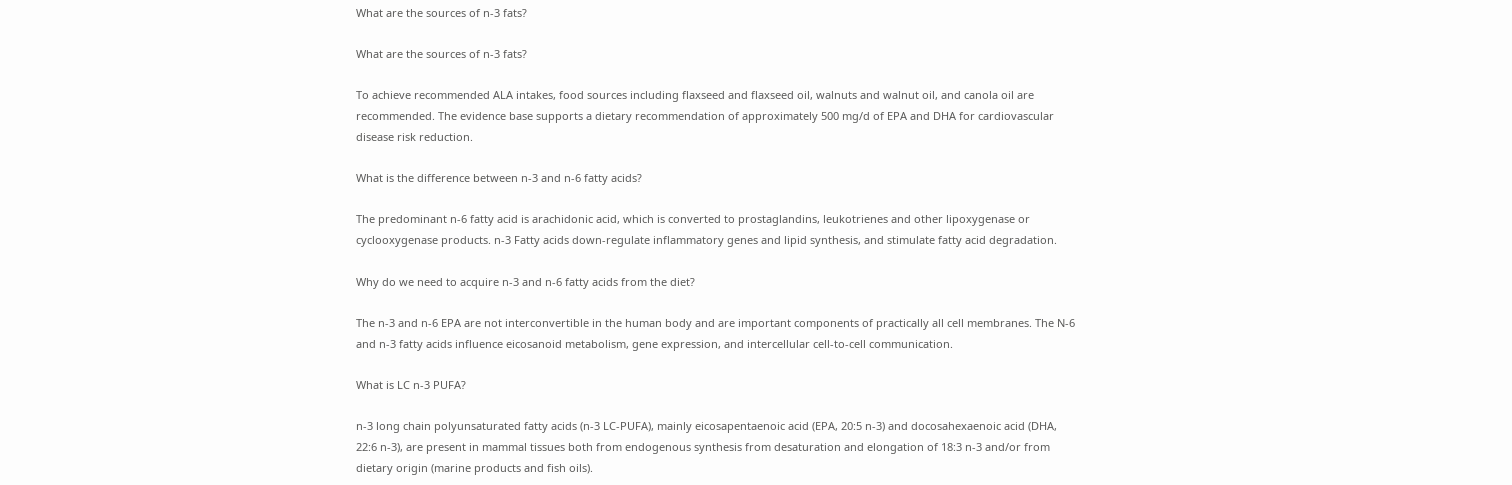What are the sources of n-3 fats?

What are the sources of n-3 fats?

To achieve recommended ALA intakes, food sources including flaxseed and flaxseed oil, walnuts and walnut oil, and canola oil are recommended. The evidence base supports a dietary recommendation of approximately 500 mg/d of EPA and DHA for cardiovascular disease risk reduction.

What is the difference between n-3 and n-6 fatty acids?

The predominant n-6 fatty acid is arachidonic acid, which is converted to prostaglandins, leukotrienes and other lipoxygenase or cyclooxygenase products. n-3 Fatty acids down-regulate inflammatory genes and lipid synthesis, and stimulate fatty acid degradation.

Why do we need to acquire n-3 and n-6 fatty acids from the diet?

The n-3 and n-6 EPA are not interconvertible in the human body and are important components of practically all cell membranes. The N-6 and n-3 fatty acids influence eicosanoid metabolism, gene expression, and intercellular cell-to-cell communication.

What is LC n-3 PUFA?

n-3 long chain polyunsaturated fatty acids (n-3 LC-PUFA), mainly eicosapentaenoic acid (EPA, 20:5 n-3) and docosahexaenoic acid (DHA, 22:6 n-3), are present in mammal tissues both from endogenous synthesis from desaturation and elongation of 18:3 n-3 and/or from dietary origin (marine products and fish oils).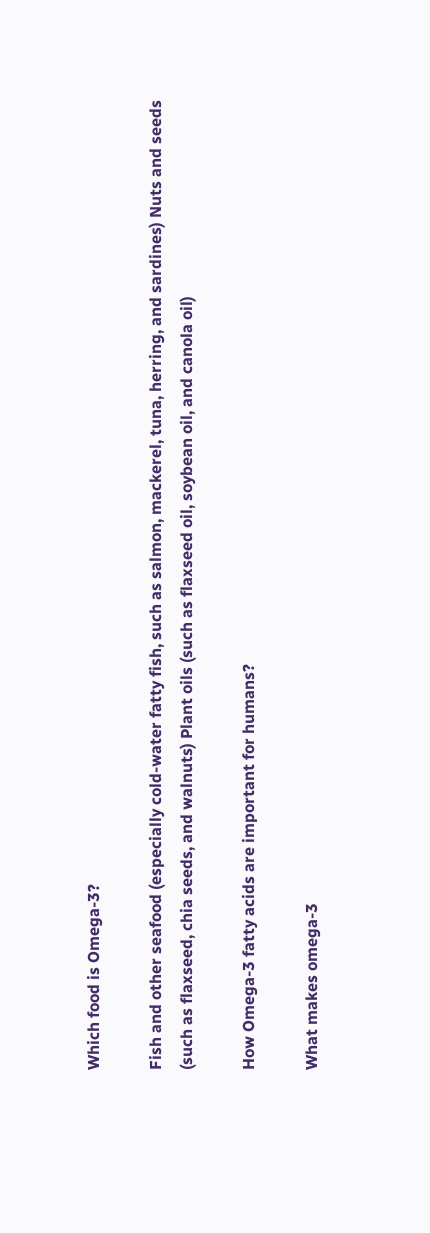Which food is Omega-3?

Fish and other seafood (especially cold-water fatty fish, such as salmon, mackerel, tuna, herring, and sardines) Nuts and seeds (such as flaxseed, chia seeds, and walnuts) Plant oils (such as flaxseed oil, soybean oil, and canola oil)

How Omega-3 fatty acids are important for humans?

What makes omega-3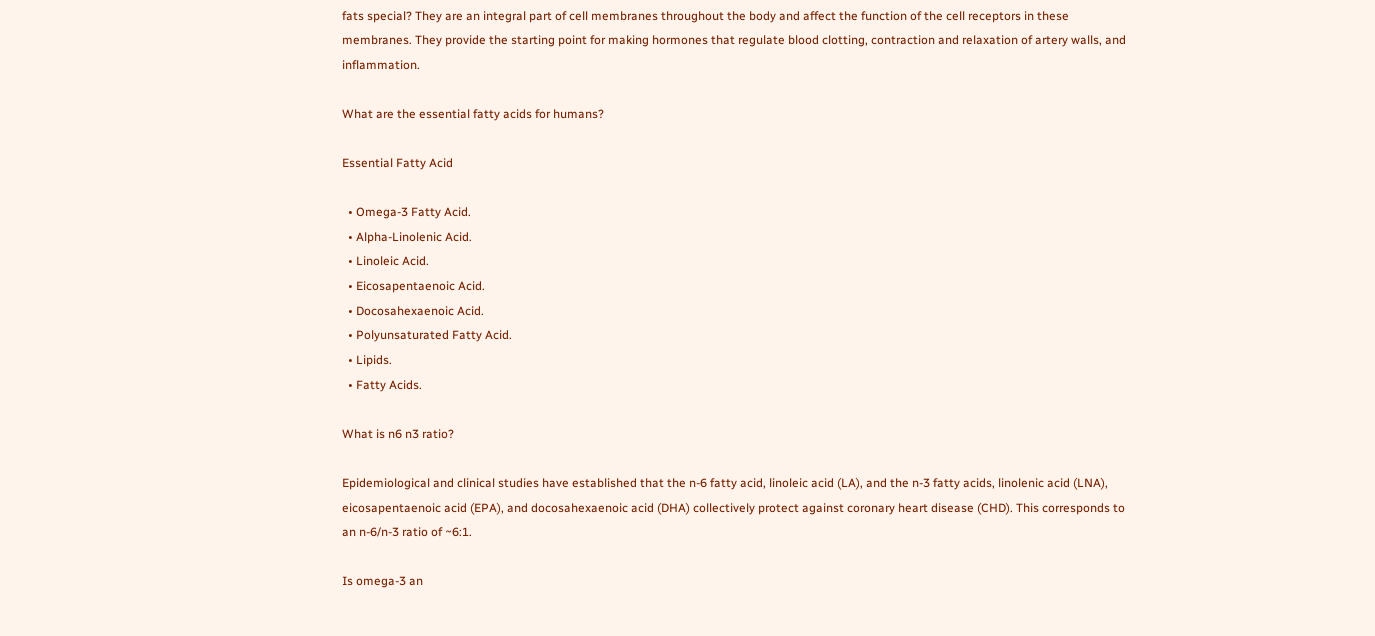fats special? They are an integral part of cell membranes throughout the body and affect the function of the cell receptors in these membranes. They provide the starting point for making hormones that regulate blood clotting, contraction and relaxation of artery walls, and inflammation.

What are the essential fatty acids for humans?

Essential Fatty Acid

  • Omega-3 Fatty Acid.
  • Alpha-Linolenic Acid.
  • Linoleic Acid.
  • Eicosapentaenoic Acid.
  • Docosahexaenoic Acid.
  • Polyunsaturated Fatty Acid.
  • Lipids.
  • Fatty Acids.

What is n6 n3 ratio?

Epidemiological and clinical studies have established that the n-6 fatty acid, linoleic acid (LA), and the n-3 fatty acids, linolenic acid (LNA), eicosapentaenoic acid (EPA), and docosahexaenoic acid (DHA) collectively protect against coronary heart disease (CHD). This corresponds to an n-6/n-3 ratio of ~6:1.

Is omega-3 an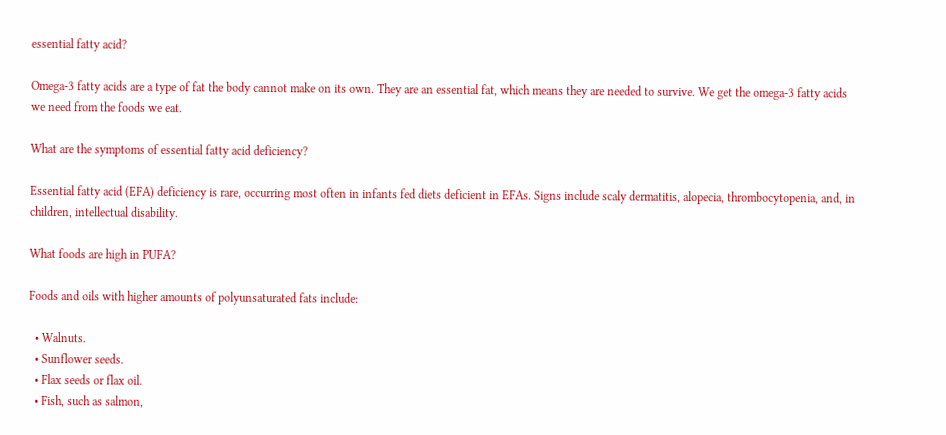essential fatty acid?

Omega-3 fatty acids are a type of fat the body cannot make on its own. They are an essential fat, which means they are needed to survive. We get the omega-3 fatty acids we need from the foods we eat.

What are the symptoms of essential fatty acid deficiency?

Essential fatty acid (EFA) deficiency is rare, occurring most often in infants fed diets deficient in EFAs. Signs include scaly dermatitis, alopecia, thrombocytopenia, and, in children, intellectual disability.

What foods are high in PUFA?

Foods and oils with higher amounts of polyunsaturated fats include:

  • Walnuts.
  • Sunflower seeds.
  • Flax seeds or flax oil.
  • Fish, such as salmon,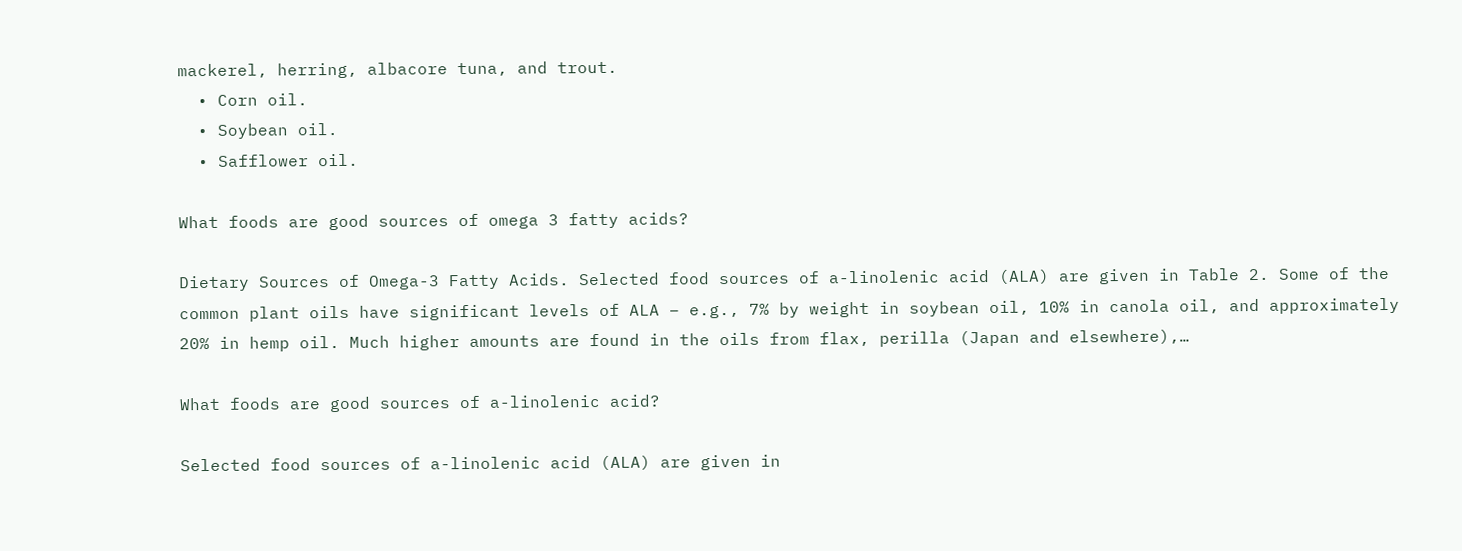mackerel, herring, albacore tuna, and trout.
  • Corn oil.
  • Soybean oil.
  • Safflower oil.

What foods are good sources of omega 3 fatty acids?

Dietary Sources of Omega-3 Fatty Acids. Selected food sources of a-linolenic acid (ALA) are given in Table 2. Some of the common plant oils have significant levels of ALA – e.g., 7% by weight in soybean oil, 10% in canola oil, and approximately 20% in hemp oil. Much higher amounts are found in the oils from flax, perilla (Japan and elsewhere),…

What foods are good sources of a-linolenic acid?

Selected food sources of a-linolenic acid (ALA) are given in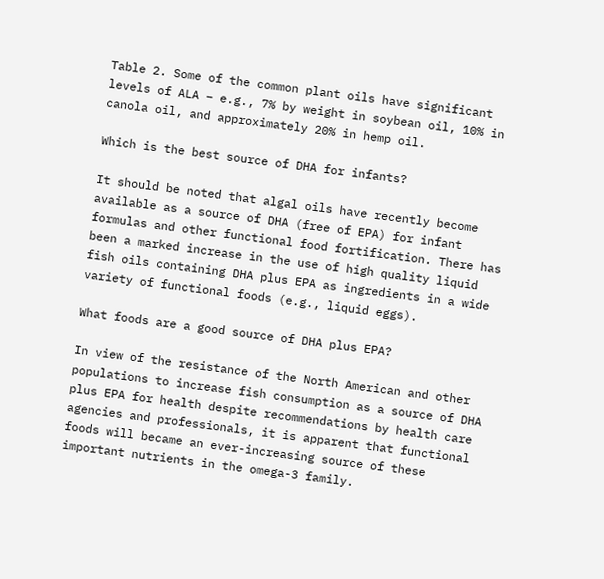Table 2. Some of the common plant oils have significant levels of ALA – e.g., 7% by weight in soybean oil, 10% in canola oil, and approximately 20% in hemp oil.

Which is the best source of DHA for infants?

It should be noted that algal oils have recently become available as a source of DHA (free of EPA) for infant formulas and other functional food fortification. There has been a marked increase in the use of high quality liquid fish oils containing DHA plus EPA as ingredients in a wide variety of functional foods (e.g., liquid eggs).

What foods are a good source of DHA plus EPA?

In view of the resistance of the North American and other populations to increase fish consumption as a source of DHA plus EPA for health despite recommendations by health care agencies and professionals, it is apparent that functional foods will became an ever-increasing source of these important nutrients in the omega-3 family.